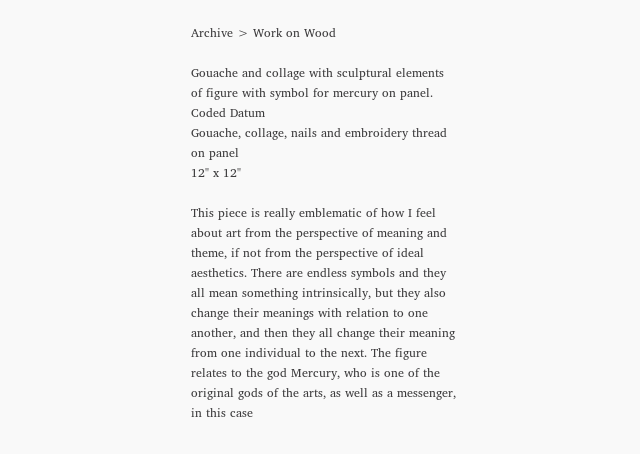Archive > Work on Wood

Gouache and collage with sculptural elements of figure with symbol for mercury on panel.
Coded Datum
Gouache, collage, nails and embroidery thread on panel
12" x 12"

This piece is really emblematic of how I feel about art from the perspective of meaning and theme, if not from the perspective of ideal aesthetics. There are endless symbols and they all mean something intrinsically, but they also change their meanings with relation to one another, and then they all change their meaning from one individual to the next. The figure relates to the god Mercury, who is one of the original gods of the arts, as well as a messenger, in this case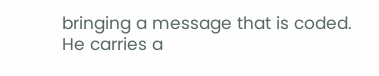bringing a message that is coded. He carries a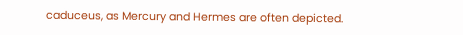caduceus, as Mercury and Hermes are often depicted.